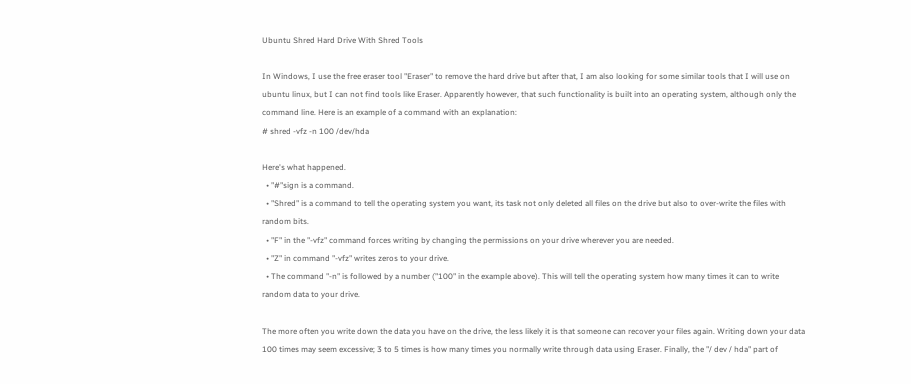Ubuntu Shred Hard Drive With Shred Tools

In Windows, I use the free eraser tool "Eraser" to remove the hard drive but after that, I am also looking for some similar tools that I will use on ubuntu linux, but I can not find tools like Eraser. Apparently however, that such functionality is built into an operating system, although only the command line. Here is an example of a command with an explanation:
# shred -vfz -n 100 /dev/hda

Here's what happened.
  • "#"sign is a command.
  • "Shred" is a command to tell the operating system you want, its task not only deleted all files on the drive but also to over-write the files with random bits.
  • "F" in the "-vfz" command forces writing by changing the permissions on your drive wherever you are needed.
  • "Z" in command "-vfz" writes zeros to your drive.
  • The command "-n" is followed by a number ("100" in the example above). This will tell the operating system how many times it can to write random data to your drive.

The more often you write down the data you have on the drive, the less likely it is that someone can recover your files again. Writing down your data 100 times may seem excessive; 3 to 5 times is how many times you normally write through data using Eraser. Finally, the "/ dev / hda" part of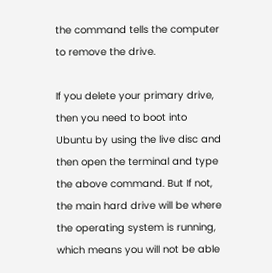the command tells the computer to remove the drive.

If you delete your primary drive, then you need to boot into Ubuntu by using the live disc and then open the terminal and type the above command. But If not, the main hard drive will be where the operating system is running, which means you will not be able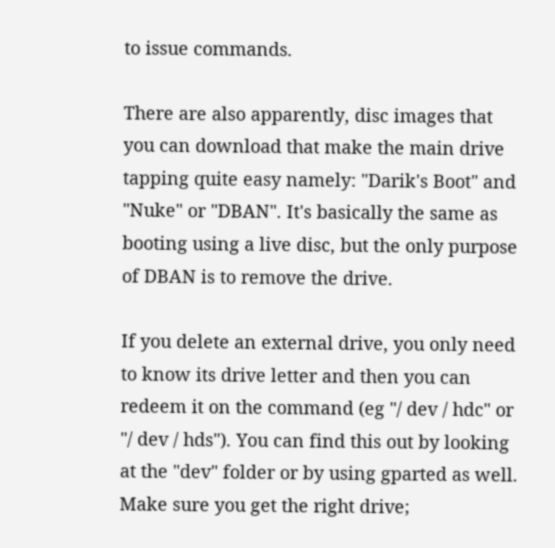to issue commands.

There are also apparently, disc images that you can download that make the main drive tapping quite easy namely: "Darik's Boot" and "Nuke" or "DBAN". It's basically the same as booting using a live disc, but the only purpose of DBAN is to remove the drive.

If you delete an external drive, you only need to know its drive letter and then you can redeem it on the command (eg "/ dev / hdc" or "/ dev / hds"). You can find this out by looking at the "dev" folder or by using gparted as well. Make sure you get the right drive;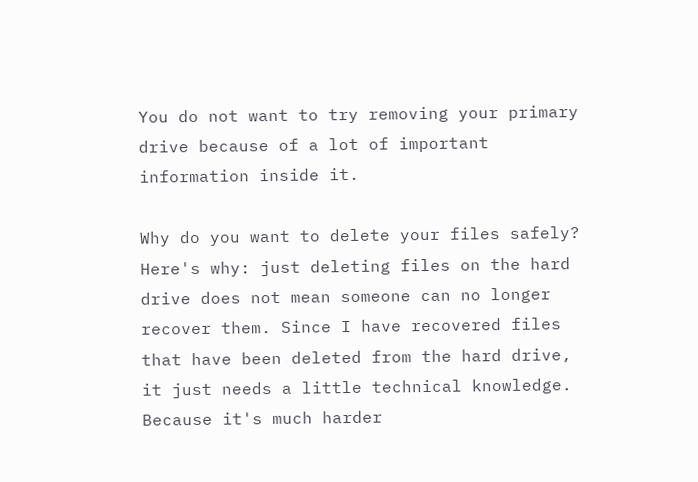You do not want to try removing your primary drive because of a lot of important information inside it.

Why do you want to delete your files safely? Here's why: just deleting files on the hard drive does not mean someone can no longer recover them. Since I have recovered files that have been deleted from the hard drive, it just needs a little technical knowledge. Because it's much harder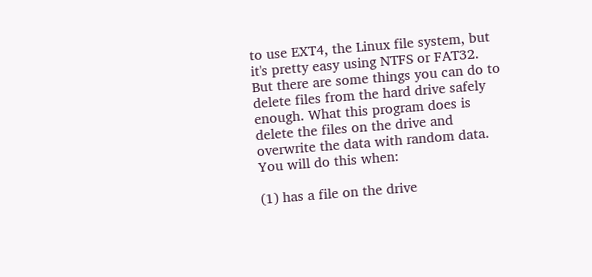to use EXT4, the Linux file system, but it's pretty easy using NTFS or FAT32. But there are some things you can do to delete files from the hard drive safely enough. What this program does is delete the files on the drive and overwrite the data with random data. You will do this when:

(1) has a file on the drive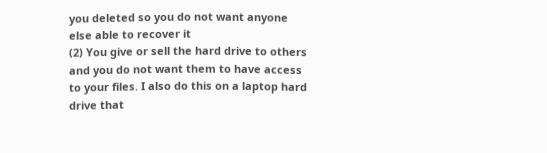you deleted so you do not want anyone else able to recover it
(2) You give or sell the hard drive to others and you do not want them to have access to your files. I also do this on a laptop hard drive that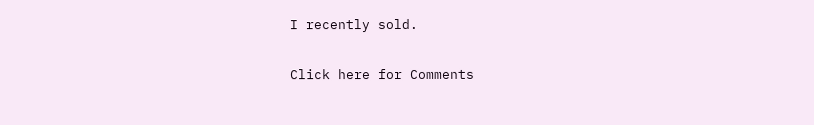I recently sold.

Click here for Comments